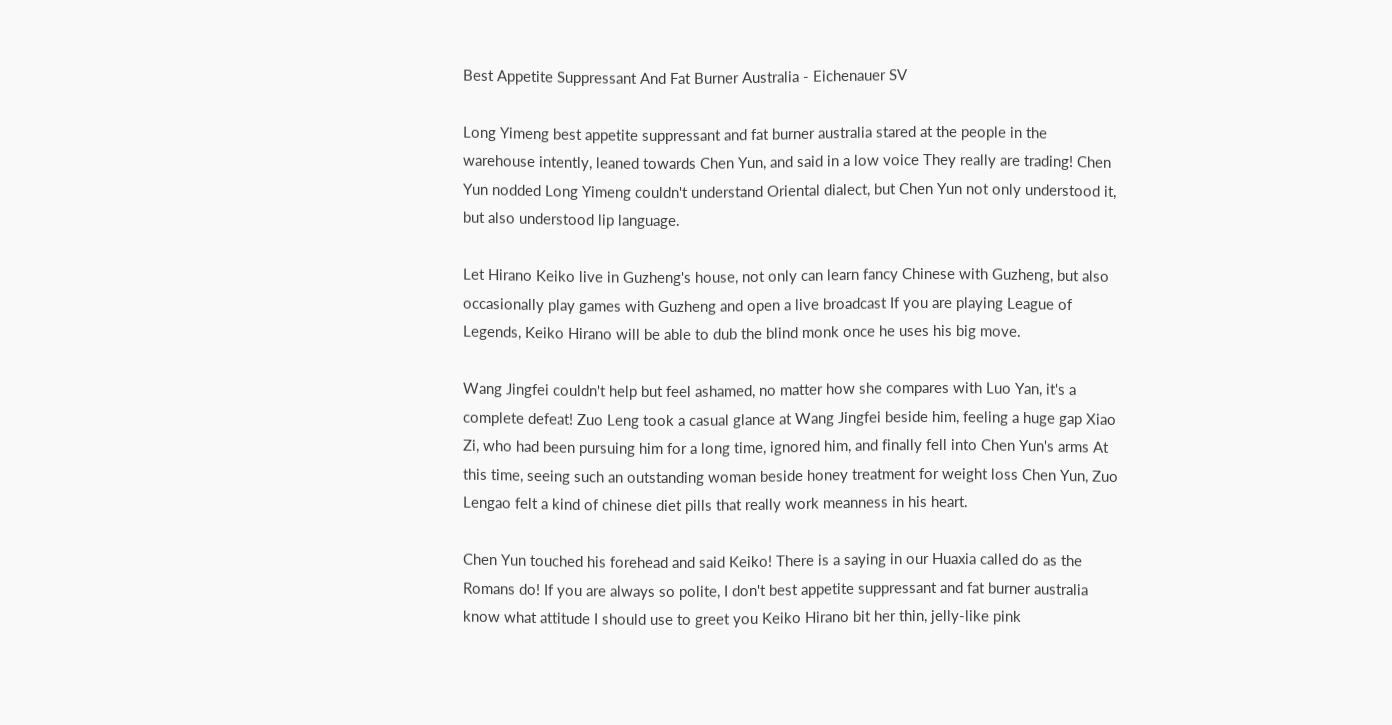Best Appetite Suppressant And Fat Burner Australia - Eichenauer SV

Long Yimeng best appetite suppressant and fat burner australia stared at the people in the warehouse intently, leaned towards Chen Yun, and said in a low voice They really are trading! Chen Yun nodded Long Yimeng couldn't understand Oriental dialect, but Chen Yun not only understood it, but also understood lip language.

Let Hirano Keiko live in Guzheng's house, not only can learn fancy Chinese with Guzheng, but also occasionally play games with Guzheng and open a live broadcast If you are playing League of Legends, Keiko Hirano will be able to dub the blind monk once he uses his big move.

Wang Jingfei couldn't help but feel ashamed, no matter how she compares with Luo Yan, it's a complete defeat! Zuo Leng took a casual glance at Wang Jingfei beside him, feeling a huge gap Xiao Zi, who had been pursuing him for a long time, ignored him, and finally fell into Chen Yun's arms At this time, seeing such an outstanding woman beside honey treatment for weight loss Chen Yun, Zuo Lengao felt a kind of chinese diet pills that really work meanness in his heart.

Chen Yun touched his forehead and said Keiko! There is a saying in our Huaxia called do as the Romans do! If you are always so polite, I don't best appetite suppressant and fat burner australia know what attitude I should use to greet you Keiko Hirano bit her thin, jelly-like pink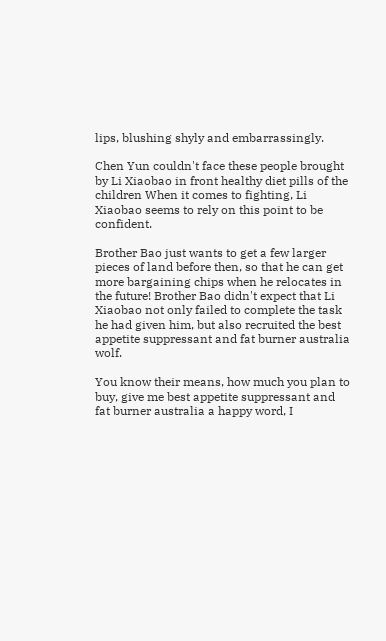lips, blushing shyly and embarrassingly.

Chen Yun couldn't face these people brought by Li Xiaobao in front healthy diet pills of the children When it comes to fighting, Li Xiaobao seems to rely on this point to be confident.

Brother Bao just wants to get a few larger pieces of land before then, so that he can get more bargaining chips when he relocates in the future! Brother Bao didn't expect that Li Xiaobao not only failed to complete the task he had given him, but also recruited the best appetite suppressant and fat burner australia wolf.

You know their means, how much you plan to buy, give me best appetite suppressant and fat burner australia a happy word, I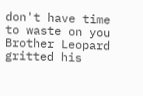don't have time to waste on you Brother Leopard gritted his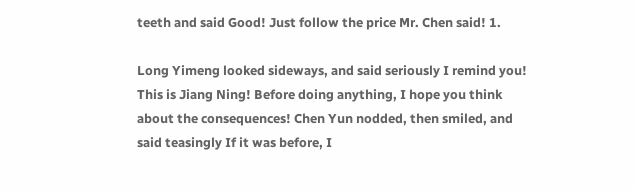teeth and said Good! Just follow the price Mr. Chen said! 1.

Long Yimeng looked sideways, and said seriously I remind you! This is Jiang Ning! Before doing anything, I hope you think about the consequences! Chen Yun nodded, then smiled, and said teasingly If it was before, I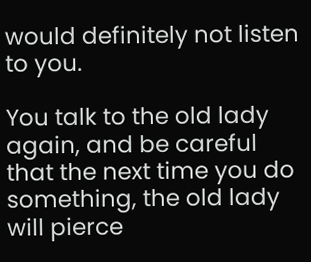would definitely not listen to you.

You talk to the old lady again, and be careful that the next time you do something, the old lady will pierce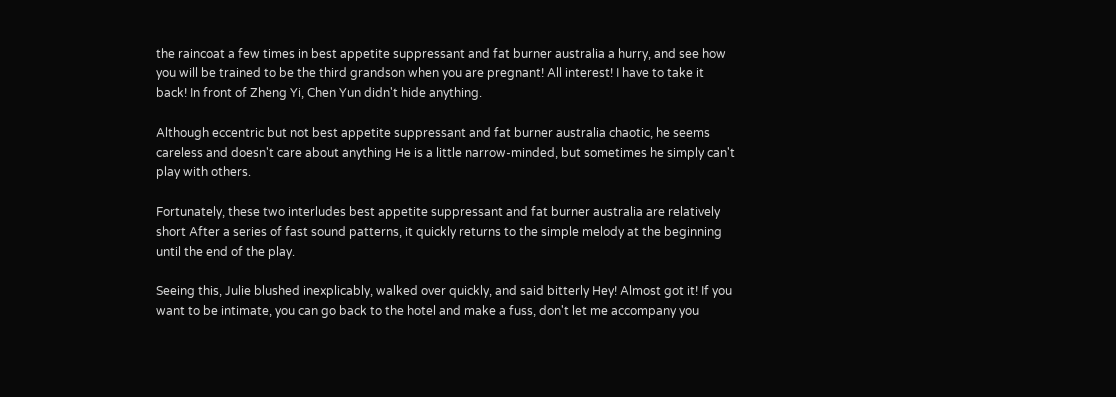the raincoat a few times in best appetite suppressant and fat burner australia a hurry, and see how you will be trained to be the third grandson when you are pregnant! All interest! I have to take it back! In front of Zheng Yi, Chen Yun didn't hide anything.

Although eccentric but not best appetite suppressant and fat burner australia chaotic, he seems careless and doesn't care about anything He is a little narrow-minded, but sometimes he simply can't play with others.

Fortunately, these two interludes best appetite suppressant and fat burner australia are relatively short After a series of fast sound patterns, it quickly returns to the simple melody at the beginning until the end of the play.

Seeing this, Julie blushed inexplicably, walked over quickly, and said bitterly Hey! Almost got it! If you want to be intimate, you can go back to the hotel and make a fuss, don't let me accompany you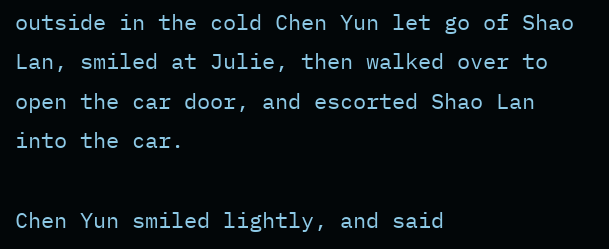outside in the cold Chen Yun let go of Shao Lan, smiled at Julie, then walked over to open the car door, and escorted Shao Lan into the car.

Chen Yun smiled lightly, and said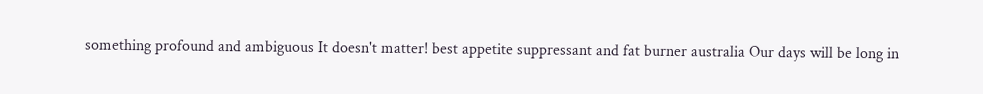something profound and ambiguous It doesn't matter! best appetite suppressant and fat burner australia Our days will be long in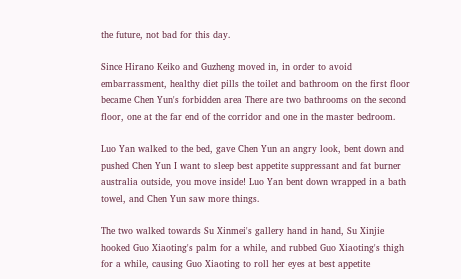the future, not bad for this day.

Since Hirano Keiko and Guzheng moved in, in order to avoid embarrassment, healthy diet pills the toilet and bathroom on the first floor became Chen Yun's forbidden area There are two bathrooms on the second floor, one at the far end of the corridor and one in the master bedroom.

Luo Yan walked to the bed, gave Chen Yun an angry look, bent down and pushed Chen Yun I want to sleep best appetite suppressant and fat burner australia outside, you move inside! Luo Yan bent down wrapped in a bath towel, and Chen Yun saw more things.

The two walked towards Su Xinmei's gallery hand in hand, Su Xinjie hooked Guo Xiaoting's palm for a while, and rubbed Guo Xiaoting's thigh for a while, causing Guo Xiaoting to roll her eyes at best appetite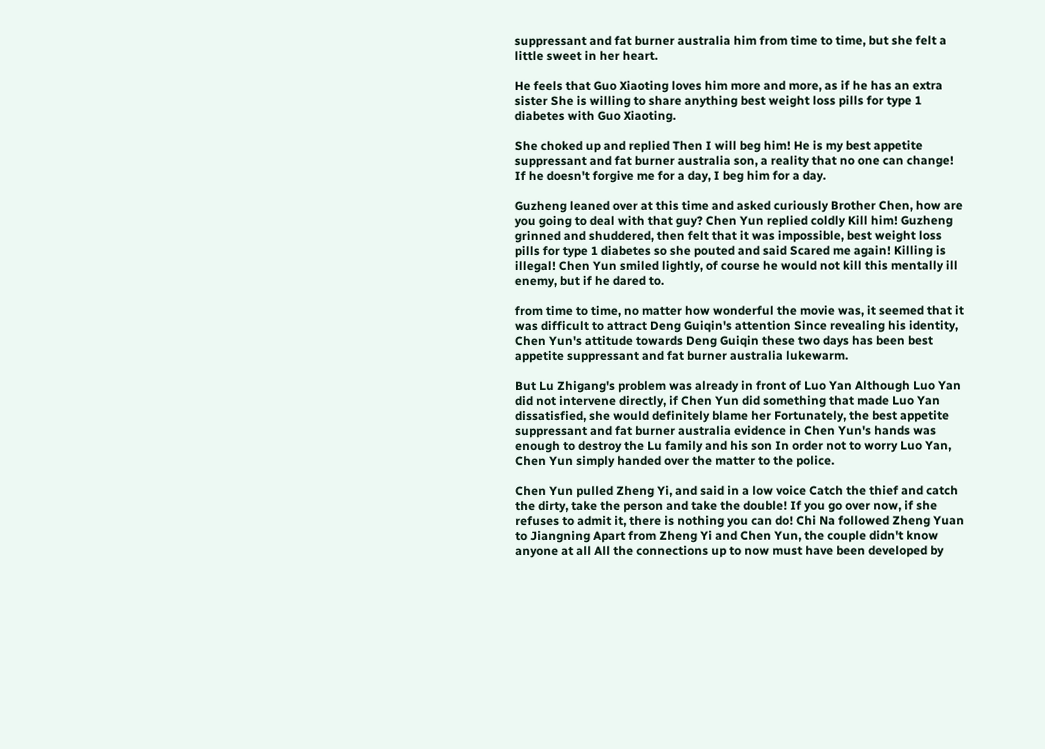suppressant and fat burner australia him from time to time, but she felt a little sweet in her heart.

He feels that Guo Xiaoting loves him more and more, as if he has an extra sister She is willing to share anything best weight loss pills for type 1 diabetes with Guo Xiaoting.

She choked up and replied Then I will beg him! He is my best appetite suppressant and fat burner australia son, a reality that no one can change! If he doesn't forgive me for a day, I beg him for a day.

Guzheng leaned over at this time and asked curiously Brother Chen, how are you going to deal with that guy? Chen Yun replied coldly Kill him! Guzheng grinned and shuddered, then felt that it was impossible, best weight loss pills for type 1 diabetes so she pouted and said Scared me again! Killing is illegal! Chen Yun smiled lightly, of course he would not kill this mentally ill enemy, but if he dared to.

from time to time, no matter how wonderful the movie was, it seemed that it was difficult to attract Deng Guiqin's attention Since revealing his identity, Chen Yun's attitude towards Deng Guiqin these two days has been best appetite suppressant and fat burner australia lukewarm.

But Lu Zhigang's problem was already in front of Luo Yan Although Luo Yan did not intervene directly, if Chen Yun did something that made Luo Yan dissatisfied, she would definitely blame her Fortunately, the best appetite suppressant and fat burner australia evidence in Chen Yun's hands was enough to destroy the Lu family and his son In order not to worry Luo Yan, Chen Yun simply handed over the matter to the police.

Chen Yun pulled Zheng Yi, and said in a low voice Catch the thief and catch the dirty, take the person and take the double! If you go over now, if she refuses to admit it, there is nothing you can do! Chi Na followed Zheng Yuan to Jiangning Apart from Zheng Yi and Chen Yun, the couple didn't know anyone at all All the connections up to now must have been developed by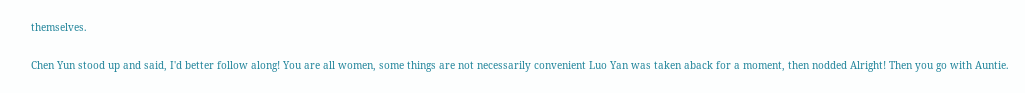themselves.

Chen Yun stood up and said, I'd better follow along! You are all women, some things are not necessarily convenient Luo Yan was taken aback for a moment, then nodded Alright! Then you go with Auntie.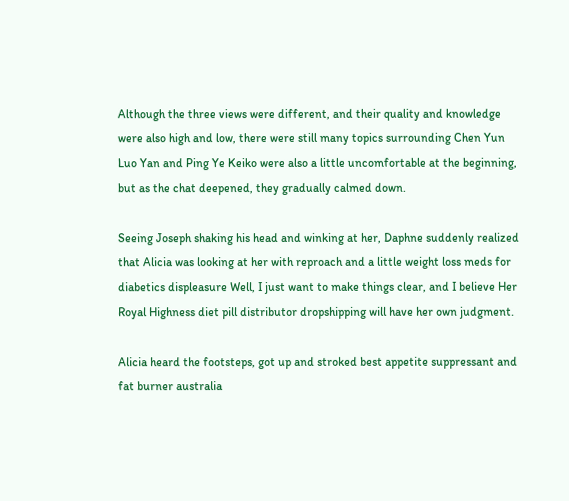Although the three views were different, and their quality and knowledge were also high and low, there were still many topics surrounding Chen Yun Luo Yan and Ping Ye Keiko were also a little uncomfortable at the beginning, but as the chat deepened, they gradually calmed down.

Seeing Joseph shaking his head and winking at her, Daphne suddenly realized that Alicia was looking at her with reproach and a little weight loss meds for diabetics displeasure Well, I just want to make things clear, and I believe Her Royal Highness diet pill distributor dropshipping will have her own judgment.

Alicia heard the footsteps, got up and stroked best appetite suppressant and fat burner australia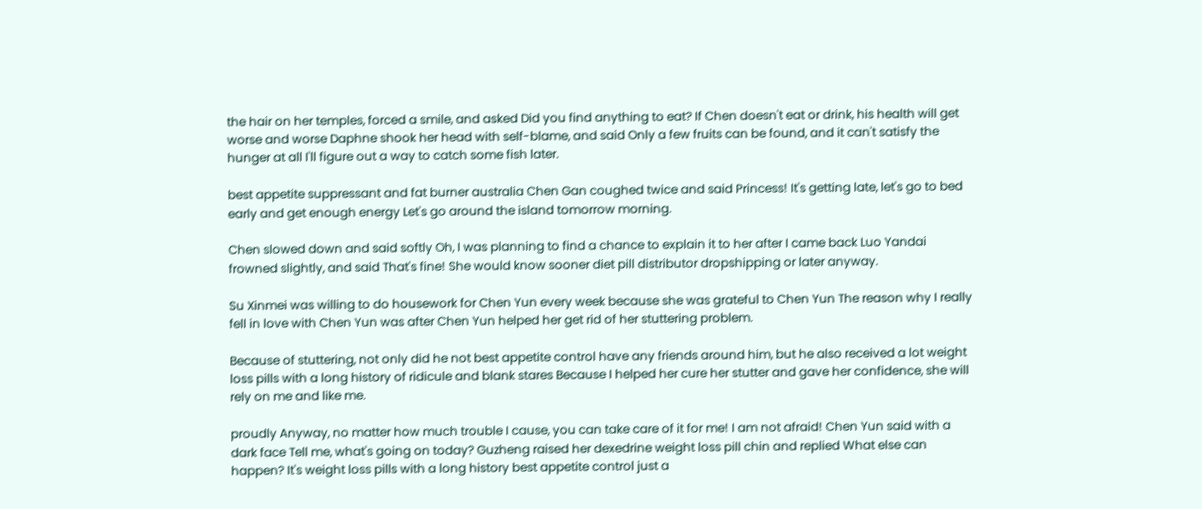the hair on her temples, forced a smile, and asked Did you find anything to eat? If Chen doesn't eat or drink, his health will get worse and worse Daphne shook her head with self-blame, and said Only a few fruits can be found, and it can't satisfy the hunger at all I'll figure out a way to catch some fish later.

best appetite suppressant and fat burner australia Chen Gan coughed twice and said Princess! It's getting late, let's go to bed early and get enough energy Let's go around the island tomorrow morning.

Chen slowed down and said softly Oh, I was planning to find a chance to explain it to her after I came back Luo Yandai frowned slightly, and said That's fine! She would know sooner diet pill distributor dropshipping or later anyway.

Su Xinmei was willing to do housework for Chen Yun every week because she was grateful to Chen Yun The reason why I really fell in love with Chen Yun was after Chen Yun helped her get rid of her stuttering problem.

Because of stuttering, not only did he not best appetite control have any friends around him, but he also received a lot weight loss pills with a long history of ridicule and blank stares Because I helped her cure her stutter and gave her confidence, she will rely on me and like me.

proudly Anyway, no matter how much trouble I cause, you can take care of it for me! I am not afraid! Chen Yun said with a dark face Tell me, what's going on today? Guzheng raised her dexedrine weight loss pill chin and replied What else can happen? It's weight loss pills with a long history best appetite control just a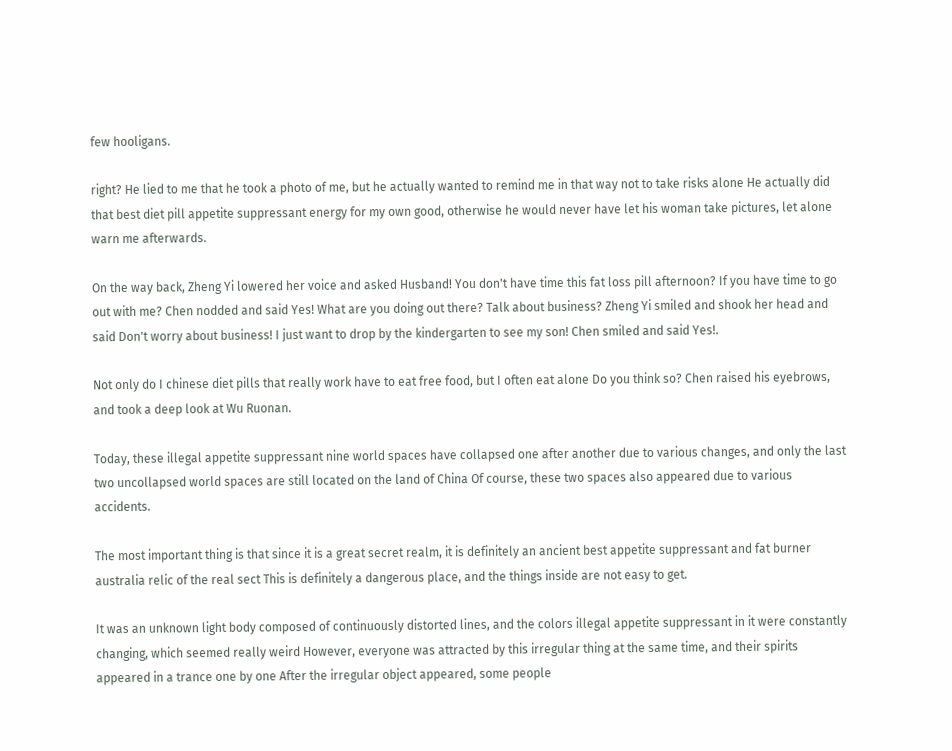few hooligans.

right? He lied to me that he took a photo of me, but he actually wanted to remind me in that way not to take risks alone He actually did that best diet pill appetite suppressant energy for my own good, otherwise he would never have let his woman take pictures, let alone warn me afterwards.

On the way back, Zheng Yi lowered her voice and asked Husband! You don't have time this fat loss pill afternoon? If you have time to go out with me? Chen nodded and said Yes! What are you doing out there? Talk about business? Zheng Yi smiled and shook her head and said Don't worry about business! I just want to drop by the kindergarten to see my son! Chen smiled and said Yes!.

Not only do I chinese diet pills that really work have to eat free food, but I often eat alone Do you think so? Chen raised his eyebrows, and took a deep look at Wu Ruonan.

Today, these illegal appetite suppressant nine world spaces have collapsed one after another due to various changes, and only the last two uncollapsed world spaces are still located on the land of China Of course, these two spaces also appeared due to various accidents.

The most important thing is that since it is a great secret realm, it is definitely an ancient best appetite suppressant and fat burner australia relic of the real sect This is definitely a dangerous place, and the things inside are not easy to get.

It was an unknown light body composed of continuously distorted lines, and the colors illegal appetite suppressant in it were constantly changing, which seemed really weird However, everyone was attracted by this irregular thing at the same time, and their spirits appeared in a trance one by one After the irregular object appeared, some people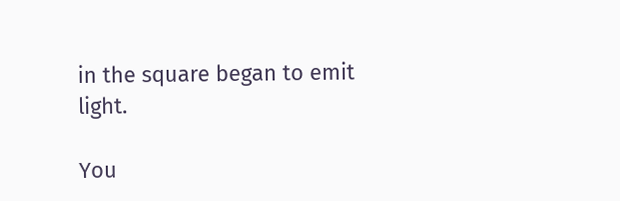in the square began to emit light.

You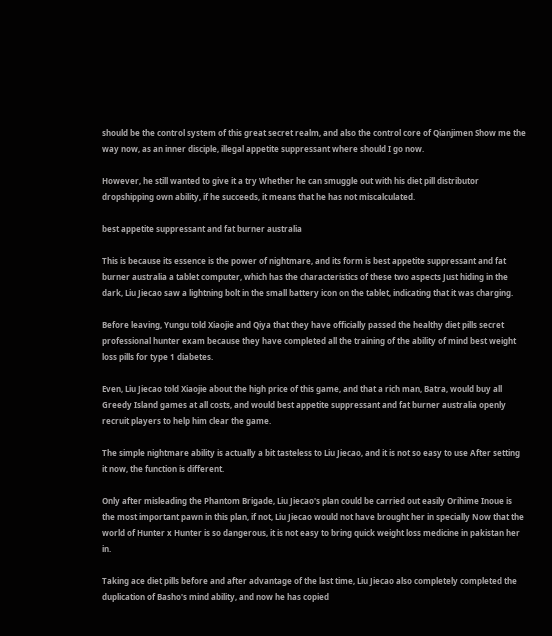should be the control system of this great secret realm, and also the control core of Qianjimen Show me the way now, as an inner disciple, illegal appetite suppressant where should I go now.

However, he still wanted to give it a try Whether he can smuggle out with his diet pill distributor dropshipping own ability, if he succeeds, it means that he has not miscalculated.

best appetite suppressant and fat burner australia

This is because its essence is the power of nightmare, and its form is best appetite suppressant and fat burner australia a tablet computer, which has the characteristics of these two aspects Just hiding in the dark, Liu Jiecao saw a lightning bolt in the small battery icon on the tablet, indicating that it was charging.

Before leaving, Yungu told Xiaojie and Qiya that they have officially passed the healthy diet pills secret professional hunter exam because they have completed all the training of the ability of mind best weight loss pills for type 1 diabetes.

Even, Liu Jiecao told Xiaojie about the high price of this game, and that a rich man, Batra, would buy all Greedy Island games at all costs, and would best appetite suppressant and fat burner australia openly recruit players to help him clear the game.

The simple nightmare ability is actually a bit tasteless to Liu Jiecao, and it is not so easy to use After setting it now, the function is different.

Only after misleading the Phantom Brigade, Liu Jiecao's plan could be carried out easily Orihime Inoue is the most important pawn in this plan, if not, Liu Jiecao would not have brought her in specially Now that the world of Hunter x Hunter is so dangerous, it is not easy to bring quick weight loss medicine in pakistan her in.

Taking ace diet pills before and after advantage of the last time, Liu Jiecao also completely completed the duplication of Basho's mind ability, and now he has copied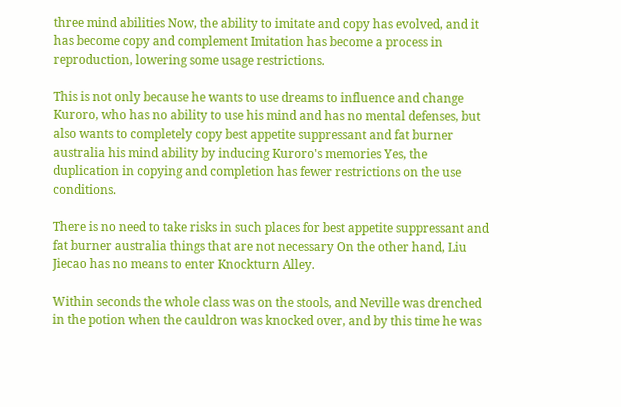three mind abilities Now, the ability to imitate and copy has evolved, and it has become copy and complement Imitation has become a process in reproduction, lowering some usage restrictions.

This is not only because he wants to use dreams to influence and change Kuroro, who has no ability to use his mind and has no mental defenses, but also wants to completely copy best appetite suppressant and fat burner australia his mind ability by inducing Kuroro's memories Yes, the duplication in copying and completion has fewer restrictions on the use conditions.

There is no need to take risks in such places for best appetite suppressant and fat burner australia things that are not necessary On the other hand, Liu Jiecao has no means to enter Knockturn Alley.

Within seconds the whole class was on the stools, and Neville was drenched in the potion when the cauldron was knocked over, and by this time he was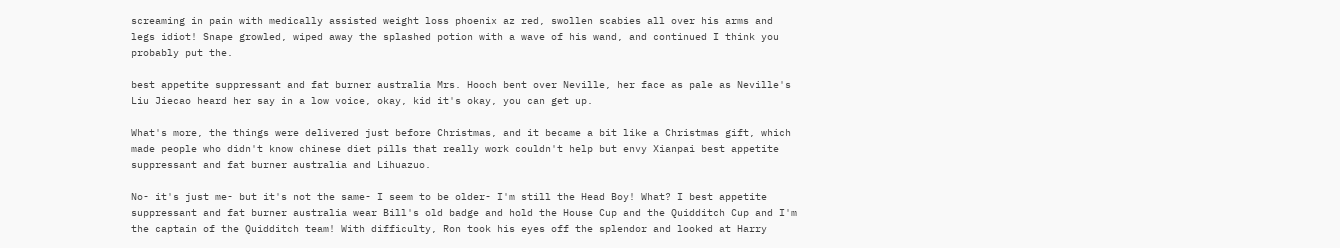screaming in pain with medically assisted weight loss phoenix az red, swollen scabies all over his arms and legs idiot! Snape growled, wiped away the splashed potion with a wave of his wand, and continued I think you probably put the.

best appetite suppressant and fat burner australia Mrs. Hooch bent over Neville, her face as pale as Neville's Liu Jiecao heard her say in a low voice, okay, kid it's okay, you can get up.

What's more, the things were delivered just before Christmas, and it became a bit like a Christmas gift, which made people who didn't know chinese diet pills that really work couldn't help but envy Xianpai best appetite suppressant and fat burner australia and Lihuazuo.

No- it's just me- but it's not the same- I seem to be older- I'm still the Head Boy! What? I best appetite suppressant and fat burner australia wear Bill's old badge and hold the House Cup and the Quidditch Cup and I'm the captain of the Quidditch team! With difficulty, Ron took his eyes off the splendor and looked at Harry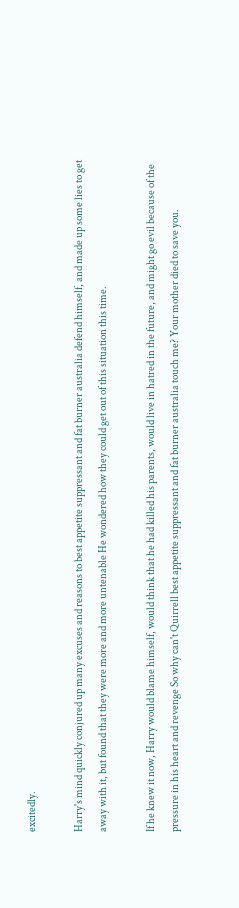excitedly.

Harry's mind quickly conjured up many excuses and reasons to best appetite suppressant and fat burner australia defend himself, and made up some lies to get away with it, but found that they were more and more untenable He wondered how they could get out of this situation this time.

If he knew it now, Harry would blame himself, would think that he had killed his parents, would live in hatred in the future, and might go evil because of the pressure in his heart and revenge So why can't Quirrell best appetite suppressant and fat burner australia touch me? Your mother died to save you.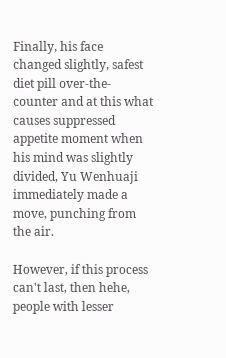Finally, his face changed slightly, safest diet pill over-the-counter and at this what causes suppressed appetite moment when his mind was slightly divided, Yu Wenhuaji immediately made a move, punching from the air.

However, if this process can't last, then hehe, people with lesser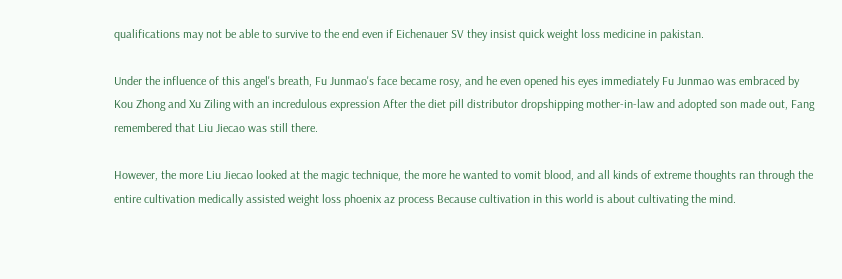qualifications may not be able to survive to the end even if Eichenauer SV they insist quick weight loss medicine in pakistan.

Under the influence of this angel's breath, Fu Junmao's face became rosy, and he even opened his eyes immediately Fu Junmao was embraced by Kou Zhong and Xu Ziling with an incredulous expression After the diet pill distributor dropshipping mother-in-law and adopted son made out, Fang remembered that Liu Jiecao was still there.

However, the more Liu Jiecao looked at the magic technique, the more he wanted to vomit blood, and all kinds of extreme thoughts ran through the entire cultivation medically assisted weight loss phoenix az process Because cultivation in this world is about cultivating the mind.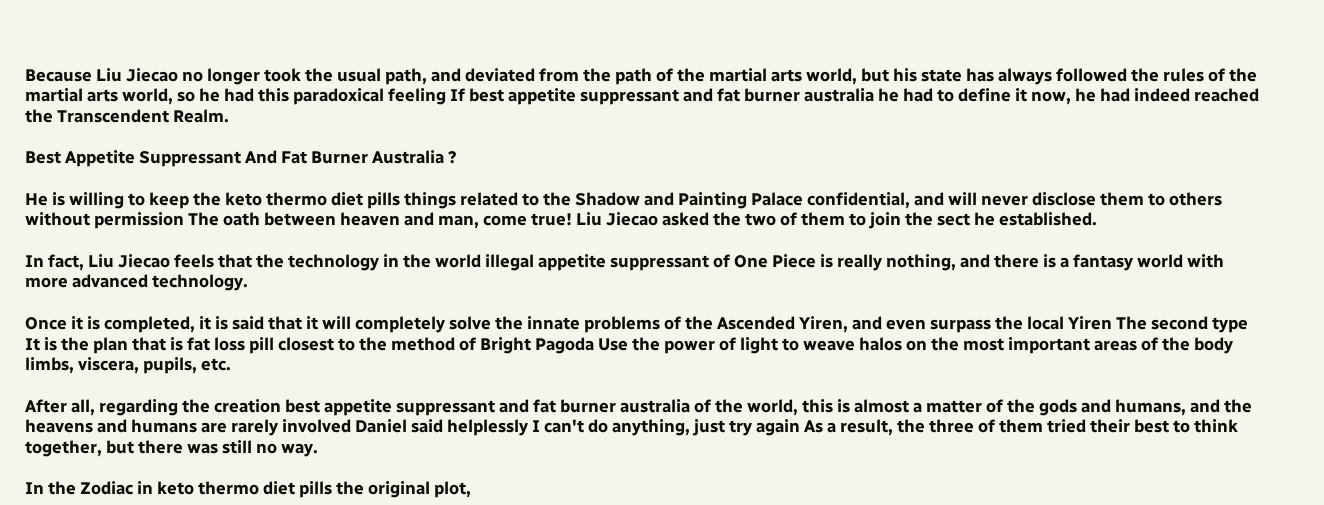Because Liu Jiecao no longer took the usual path, and deviated from the path of the martial arts world, but his state has always followed the rules of the martial arts world, so he had this paradoxical feeling If best appetite suppressant and fat burner australia he had to define it now, he had indeed reached the Transcendent Realm.

Best Appetite Suppressant And Fat Burner Australia ?

He is willing to keep the keto thermo diet pills things related to the Shadow and Painting Palace confidential, and will never disclose them to others without permission The oath between heaven and man, come true! Liu Jiecao asked the two of them to join the sect he established.

In fact, Liu Jiecao feels that the technology in the world illegal appetite suppressant of One Piece is really nothing, and there is a fantasy world with more advanced technology.

Once it is completed, it is said that it will completely solve the innate problems of the Ascended Yiren, and even surpass the local Yiren The second type It is the plan that is fat loss pill closest to the method of Bright Pagoda Use the power of light to weave halos on the most important areas of the body limbs, viscera, pupils, etc.

After all, regarding the creation best appetite suppressant and fat burner australia of the world, this is almost a matter of the gods and humans, and the heavens and humans are rarely involved Daniel said helplessly I can't do anything, just try again As a result, the three of them tried their best to think together, but there was still no way.

In the Zodiac in keto thermo diet pills the original plot,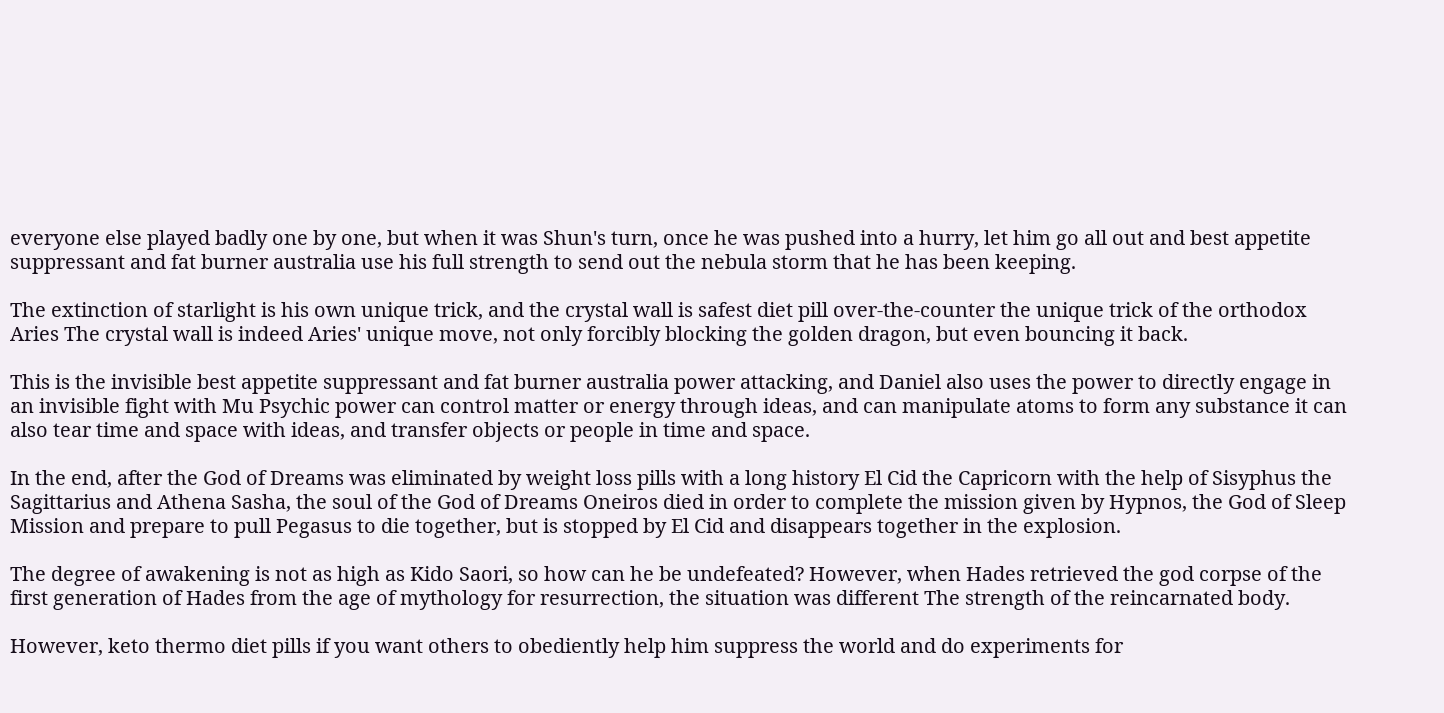everyone else played badly one by one, but when it was Shun's turn, once he was pushed into a hurry, let him go all out and best appetite suppressant and fat burner australia use his full strength to send out the nebula storm that he has been keeping.

The extinction of starlight is his own unique trick, and the crystal wall is safest diet pill over-the-counter the unique trick of the orthodox Aries The crystal wall is indeed Aries' unique move, not only forcibly blocking the golden dragon, but even bouncing it back.

This is the invisible best appetite suppressant and fat burner australia power attacking, and Daniel also uses the power to directly engage in an invisible fight with Mu Psychic power can control matter or energy through ideas, and can manipulate atoms to form any substance it can also tear time and space with ideas, and transfer objects or people in time and space.

In the end, after the God of Dreams was eliminated by weight loss pills with a long history El Cid the Capricorn with the help of Sisyphus the Sagittarius and Athena Sasha, the soul of the God of Dreams Oneiros died in order to complete the mission given by Hypnos, the God of Sleep Mission and prepare to pull Pegasus to die together, but is stopped by El Cid and disappears together in the explosion.

The degree of awakening is not as high as Kido Saori, so how can he be undefeated? However, when Hades retrieved the god corpse of the first generation of Hades from the age of mythology for resurrection, the situation was different The strength of the reincarnated body.

However, keto thermo diet pills if you want others to obediently help him suppress the world and do experiments for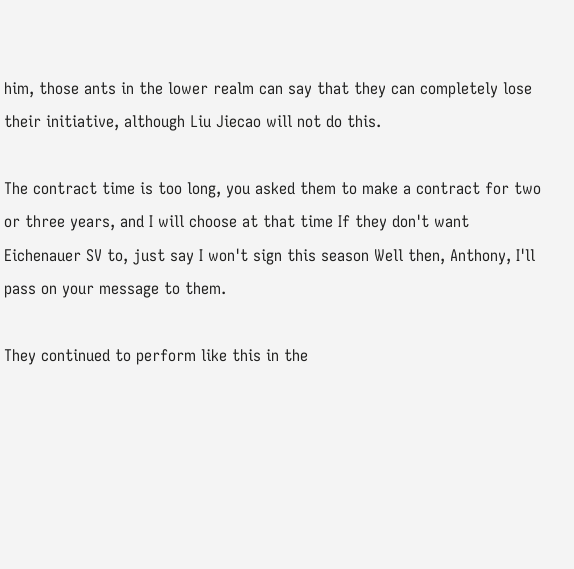him, those ants in the lower realm can say that they can completely lose their initiative, although Liu Jiecao will not do this.

The contract time is too long, you asked them to make a contract for two or three years, and I will choose at that time If they don't want Eichenauer SV to, just say I won't sign this season Well then, Anthony, I'll pass on your message to them.

They continued to perform like this in the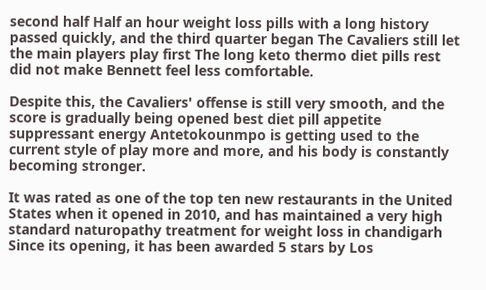second half Half an hour weight loss pills with a long history passed quickly, and the third quarter began The Cavaliers still let the main players play first The long keto thermo diet pills rest did not make Bennett feel less comfortable.

Despite this, the Cavaliers' offense is still very smooth, and the score is gradually being opened best diet pill appetite suppressant energy Antetokounmpo is getting used to the current style of play more and more, and his body is constantly becoming stronger.

It was rated as one of the top ten new restaurants in the United States when it opened in 2010, and has maintained a very high standard naturopathy treatment for weight loss in chandigarh Since its opening, it has been awarded 5 stars by Los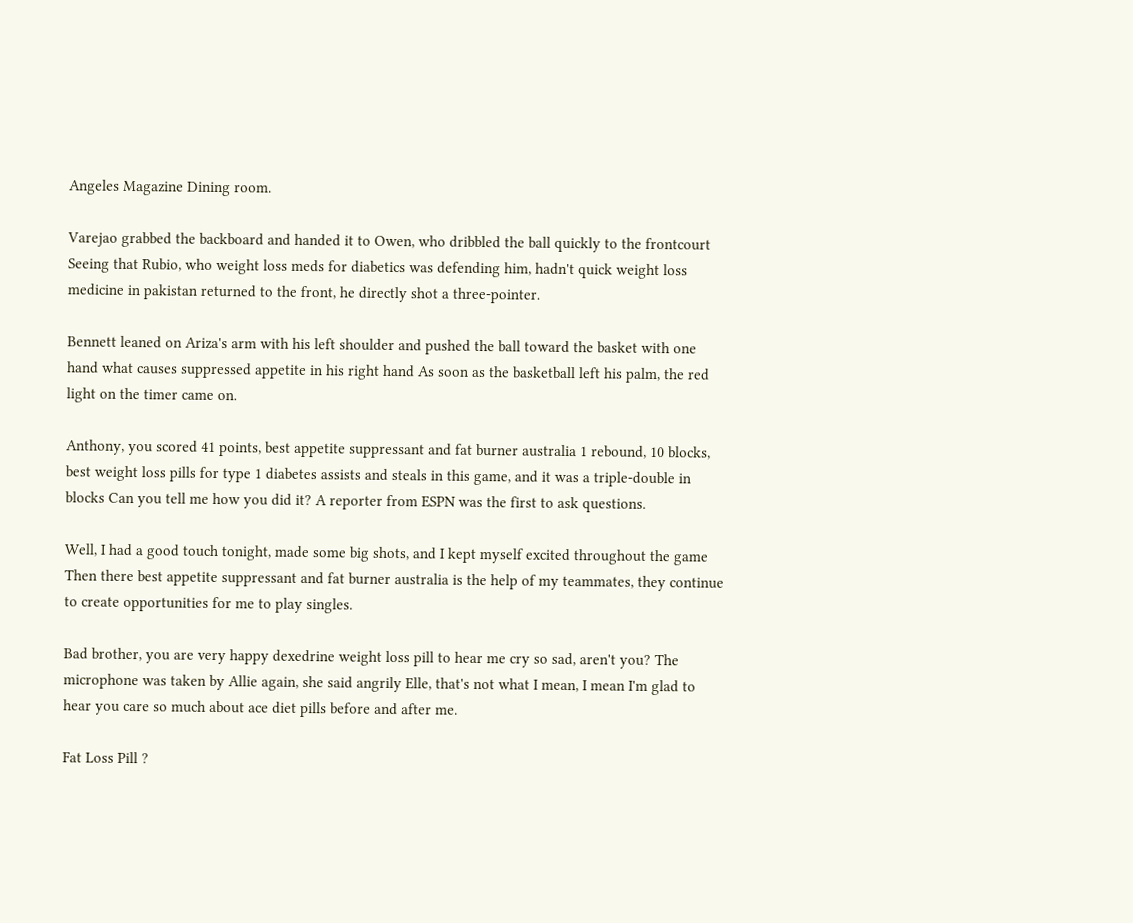Angeles Magazine Dining room.

Varejao grabbed the backboard and handed it to Owen, who dribbled the ball quickly to the frontcourt Seeing that Rubio, who weight loss meds for diabetics was defending him, hadn't quick weight loss medicine in pakistan returned to the front, he directly shot a three-pointer.

Bennett leaned on Ariza's arm with his left shoulder and pushed the ball toward the basket with one hand what causes suppressed appetite in his right hand As soon as the basketball left his palm, the red light on the timer came on.

Anthony, you scored 41 points, best appetite suppressant and fat burner australia 1 rebound, 10 blocks, best weight loss pills for type 1 diabetes assists and steals in this game, and it was a triple-double in blocks Can you tell me how you did it? A reporter from ESPN was the first to ask questions.

Well, I had a good touch tonight, made some big shots, and I kept myself excited throughout the game Then there best appetite suppressant and fat burner australia is the help of my teammates, they continue to create opportunities for me to play singles.

Bad brother, you are very happy dexedrine weight loss pill to hear me cry so sad, aren't you? The microphone was taken by Allie again, she said angrily Elle, that's not what I mean, I mean I'm glad to hear you care so much about ace diet pills before and after me.

Fat Loss Pill ?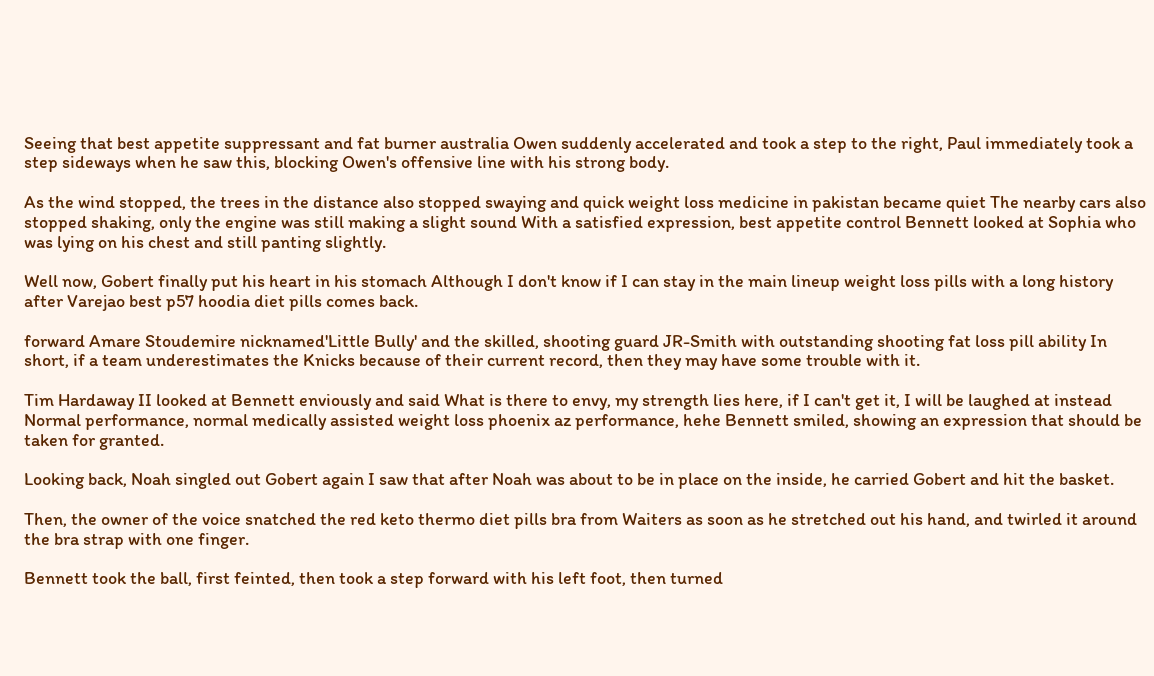Seeing that best appetite suppressant and fat burner australia Owen suddenly accelerated and took a step to the right, Paul immediately took a step sideways when he saw this, blocking Owen's offensive line with his strong body.

As the wind stopped, the trees in the distance also stopped swaying and quick weight loss medicine in pakistan became quiet The nearby cars also stopped shaking, only the engine was still making a slight sound With a satisfied expression, best appetite control Bennett looked at Sophia who was lying on his chest and still panting slightly.

Well now, Gobert finally put his heart in his stomach Although I don't know if I can stay in the main lineup weight loss pills with a long history after Varejao best p57 hoodia diet pills comes back.

forward Amare Stoudemire nicknamed'Little Bully' and the skilled, shooting guard JR-Smith with outstanding shooting fat loss pill ability In short, if a team underestimates the Knicks because of their current record, then they may have some trouble with it.

Tim Hardaway II looked at Bennett enviously and said What is there to envy, my strength lies here, if I can't get it, I will be laughed at instead Normal performance, normal medically assisted weight loss phoenix az performance, hehe Bennett smiled, showing an expression that should be taken for granted.

Looking back, Noah singled out Gobert again I saw that after Noah was about to be in place on the inside, he carried Gobert and hit the basket.

Then, the owner of the voice snatched the red keto thermo diet pills bra from Waiters as soon as he stretched out his hand, and twirled it around the bra strap with one finger.

Bennett took the ball, first feinted, then took a step forward with his left foot, then turned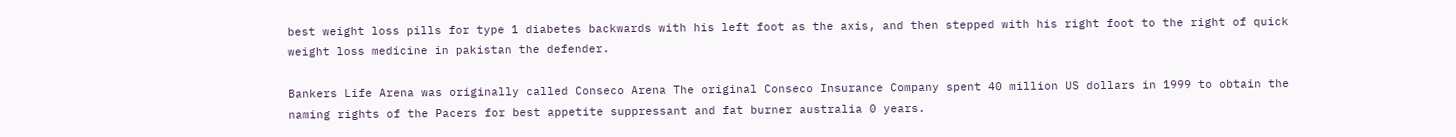best weight loss pills for type 1 diabetes backwards with his left foot as the axis, and then stepped with his right foot to the right of quick weight loss medicine in pakistan the defender.

Bankers Life Arena was originally called Conseco Arena The original Conseco Insurance Company spent 40 million US dollars in 1999 to obtain the naming rights of the Pacers for best appetite suppressant and fat burner australia 0 years.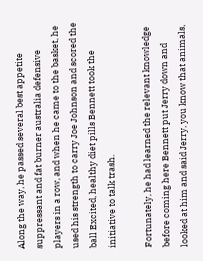Along the way, he passed several best appetite suppressant and fat burner australia defensive players in a row, and when he came to the basket, he used his strength to carry Joe Johnson and scored the ball Excited, healthy diet pills Bennett took the initiative to talk trash.

Fortunately, he had learned the relevant knowledge before coming here Bennett put Jerry down and looked at him and said Jerry, you know that animals,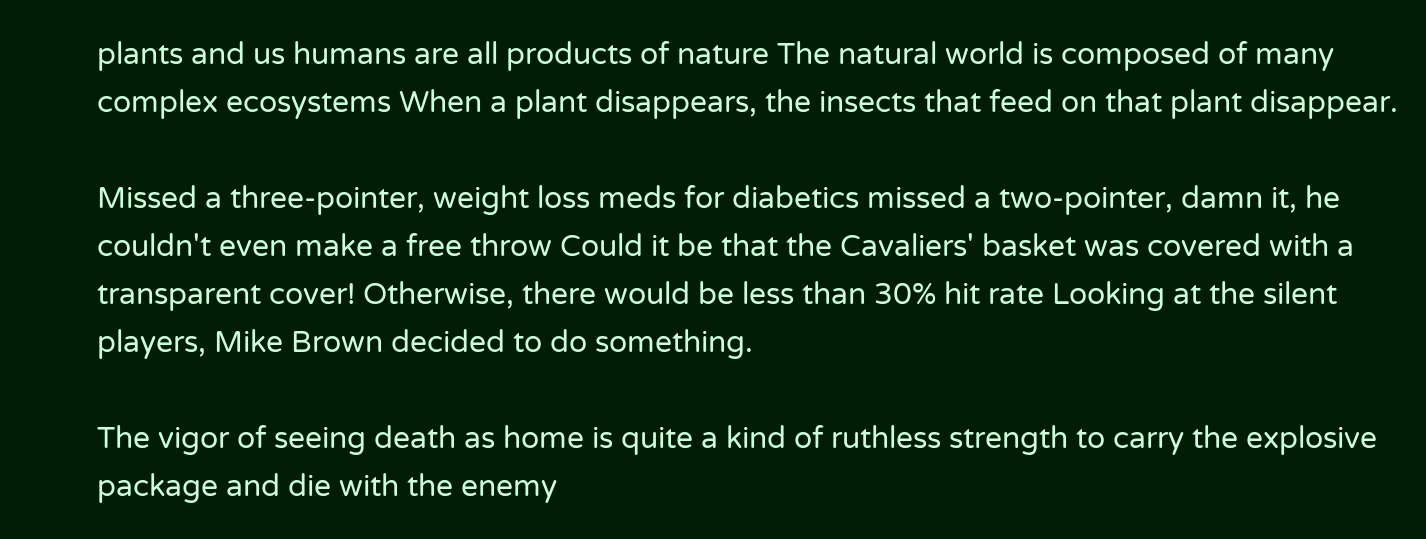plants and us humans are all products of nature The natural world is composed of many complex ecosystems When a plant disappears, the insects that feed on that plant disappear.

Missed a three-pointer, weight loss meds for diabetics missed a two-pointer, damn it, he couldn't even make a free throw Could it be that the Cavaliers' basket was covered with a transparent cover! Otherwise, there would be less than 30% hit rate Looking at the silent players, Mike Brown decided to do something.

The vigor of seeing death as home is quite a kind of ruthless strength to carry the explosive package and die with the enemy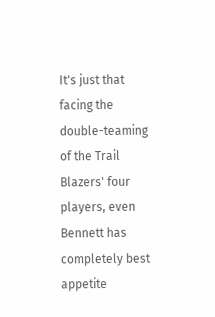It's just that facing the double-teaming of the Trail Blazers' four players, even Bennett has completely best appetite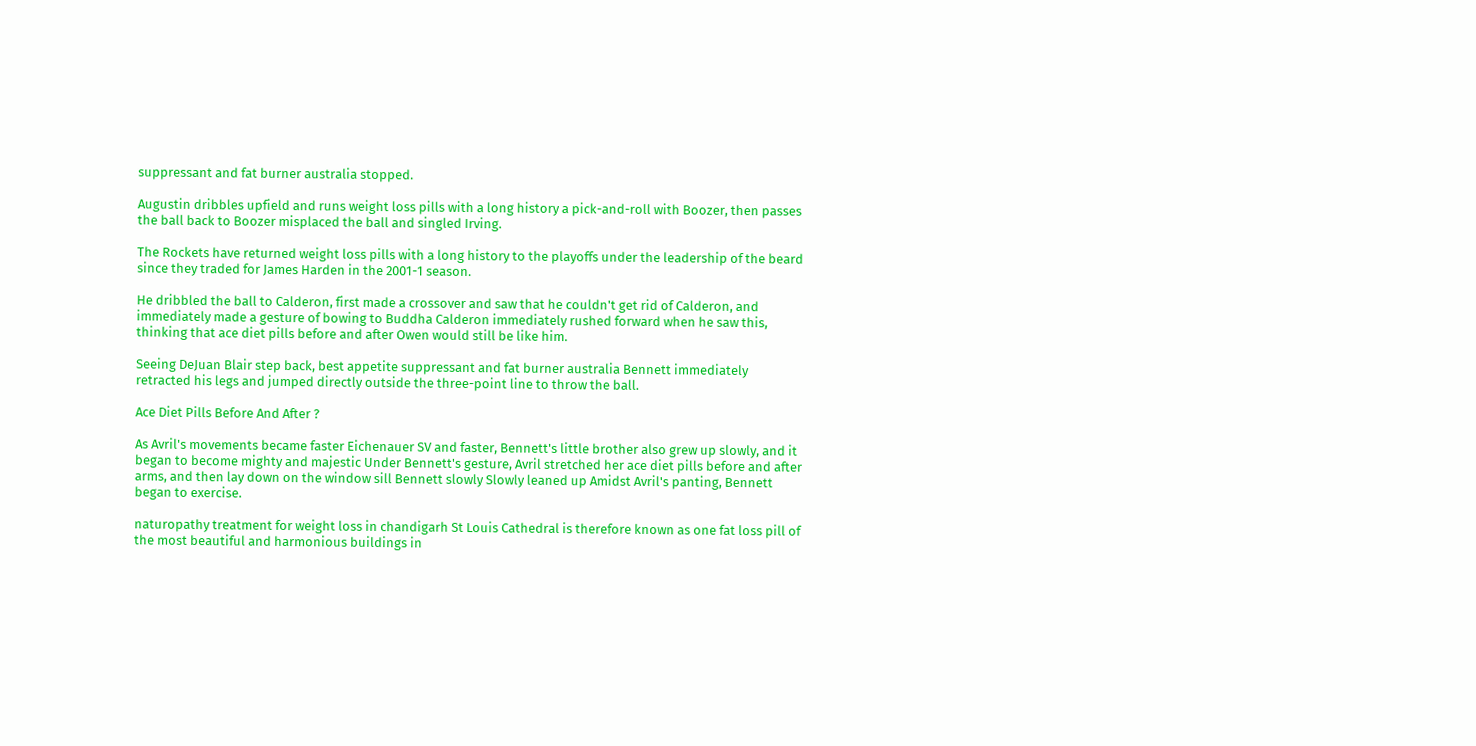suppressant and fat burner australia stopped.

Augustin dribbles upfield and runs weight loss pills with a long history a pick-and-roll with Boozer, then passes the ball back to Boozer misplaced the ball and singled Irving.

The Rockets have returned weight loss pills with a long history to the playoffs under the leadership of the beard since they traded for James Harden in the 2001-1 season.

He dribbled the ball to Calderon, first made a crossover and saw that he couldn't get rid of Calderon, and immediately made a gesture of bowing to Buddha Calderon immediately rushed forward when he saw this, thinking that ace diet pills before and after Owen would still be like him.

Seeing DeJuan Blair step back, best appetite suppressant and fat burner australia Bennett immediately retracted his legs and jumped directly outside the three-point line to throw the ball.

Ace Diet Pills Before And After ?

As Avril's movements became faster Eichenauer SV and faster, Bennett's little brother also grew up slowly, and it began to become mighty and majestic Under Bennett's gesture, Avril stretched her ace diet pills before and after arms, and then lay down on the window sill Bennett slowly Slowly leaned up Amidst Avril's panting, Bennett began to exercise.

naturopathy treatment for weight loss in chandigarh St Louis Cathedral is therefore known as one fat loss pill of the most beautiful and harmonious buildings in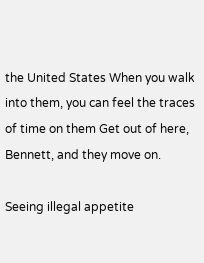the United States When you walk into them, you can feel the traces of time on them Get out of here, Bennett, and they move on.

Seeing illegal appetite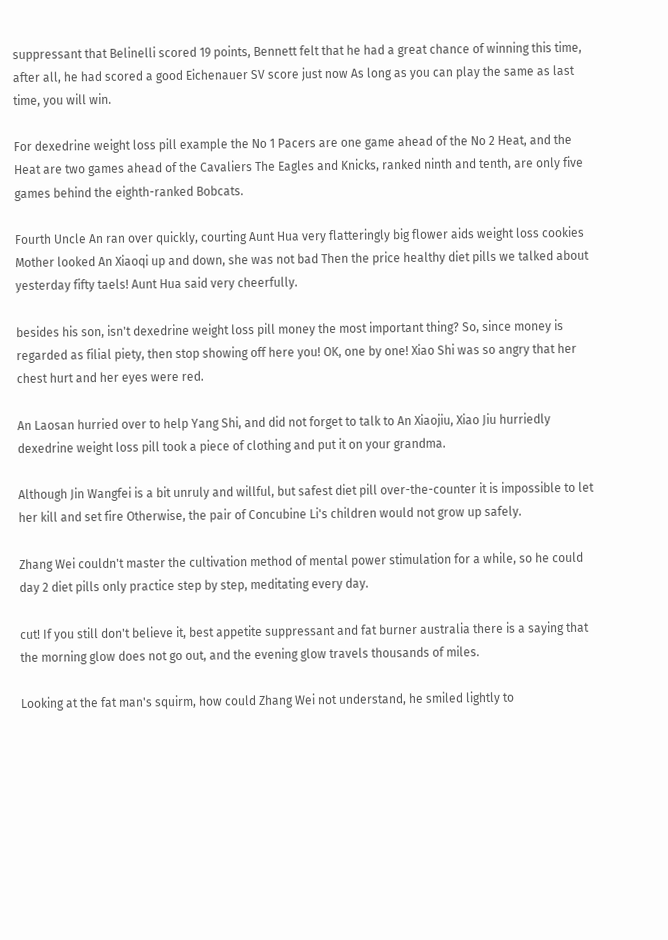suppressant that Belinelli scored 19 points, Bennett felt that he had a great chance of winning this time, after all, he had scored a good Eichenauer SV score just now As long as you can play the same as last time, you will win.

For dexedrine weight loss pill example the No 1 Pacers are one game ahead of the No 2 Heat, and the Heat are two games ahead of the Cavaliers The Eagles and Knicks, ranked ninth and tenth, are only five games behind the eighth-ranked Bobcats.

Fourth Uncle An ran over quickly, courting Aunt Hua very flatteringly big flower aids weight loss cookies Mother looked An Xiaoqi up and down, she was not bad Then the price healthy diet pills we talked about yesterday fifty taels! Aunt Hua said very cheerfully.

besides his son, isn't dexedrine weight loss pill money the most important thing? So, since money is regarded as filial piety, then stop showing off here you! OK, one by one! Xiao Shi was so angry that her chest hurt and her eyes were red.

An Laosan hurried over to help Yang Shi, and did not forget to talk to An Xiaojiu, Xiao Jiu hurriedly dexedrine weight loss pill took a piece of clothing and put it on your grandma.

Although Jin Wangfei is a bit unruly and willful, but safest diet pill over-the-counter it is impossible to let her kill and set fire Otherwise, the pair of Concubine Li's children would not grow up safely.

Zhang Wei couldn't master the cultivation method of mental power stimulation for a while, so he could day 2 diet pills only practice step by step, meditating every day.

cut! If you still don't believe it, best appetite suppressant and fat burner australia there is a saying that the morning glow does not go out, and the evening glow travels thousands of miles.

Looking at the fat man's squirm, how could Zhang Wei not understand, he smiled lightly to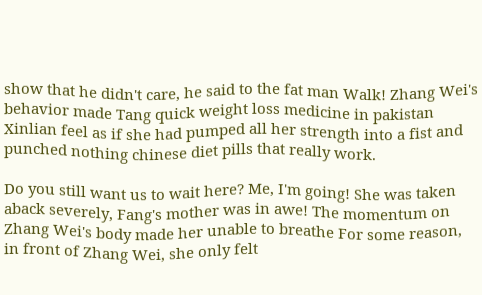show that he didn't care, he said to the fat man Walk! Zhang Wei's behavior made Tang quick weight loss medicine in pakistan Xinlian feel as if she had pumped all her strength into a fist and punched nothing chinese diet pills that really work.

Do you still want us to wait here? Me, I'm going! She was taken aback severely, Fang's mother was in awe! The momentum on Zhang Wei's body made her unable to breathe For some reason, in front of Zhang Wei, she only felt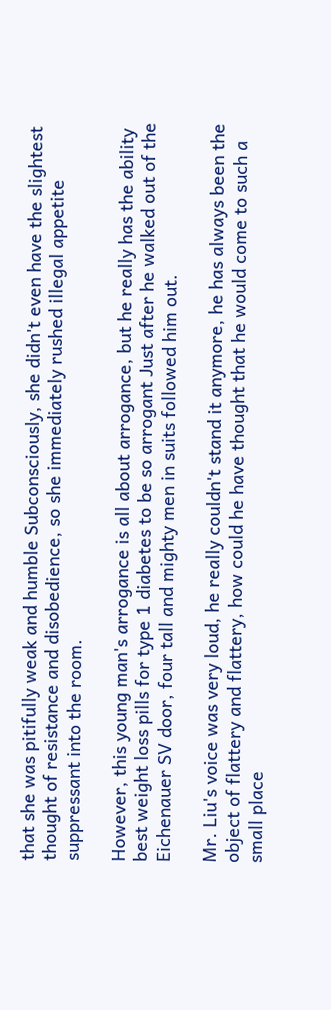that she was pitifully weak and humble Subconsciously, she didn't even have the slightest thought of resistance and disobedience, so she immediately rushed illegal appetite suppressant into the room.

However, this young man's arrogance is all about arrogance, but he really has the ability best weight loss pills for type 1 diabetes to be so arrogant Just after he walked out of the Eichenauer SV door, four tall and mighty men in suits followed him out.

Mr. Liu's voice was very loud, he really couldn't stand it anymore, he has always been the object of flattery and flattery, how could he have thought that he would come to such a small place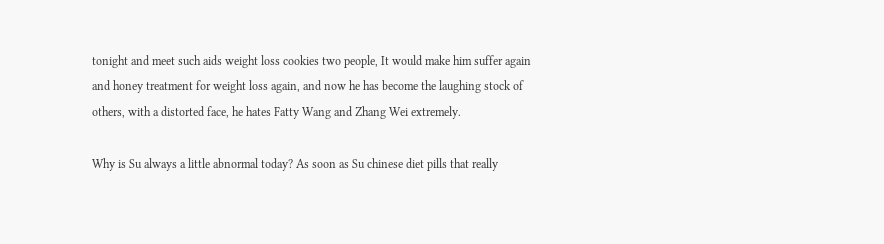tonight and meet such aids weight loss cookies two people, It would make him suffer again and honey treatment for weight loss again, and now he has become the laughing stock of others, with a distorted face, he hates Fatty Wang and Zhang Wei extremely.

Why is Su always a little abnormal today? As soon as Su chinese diet pills that really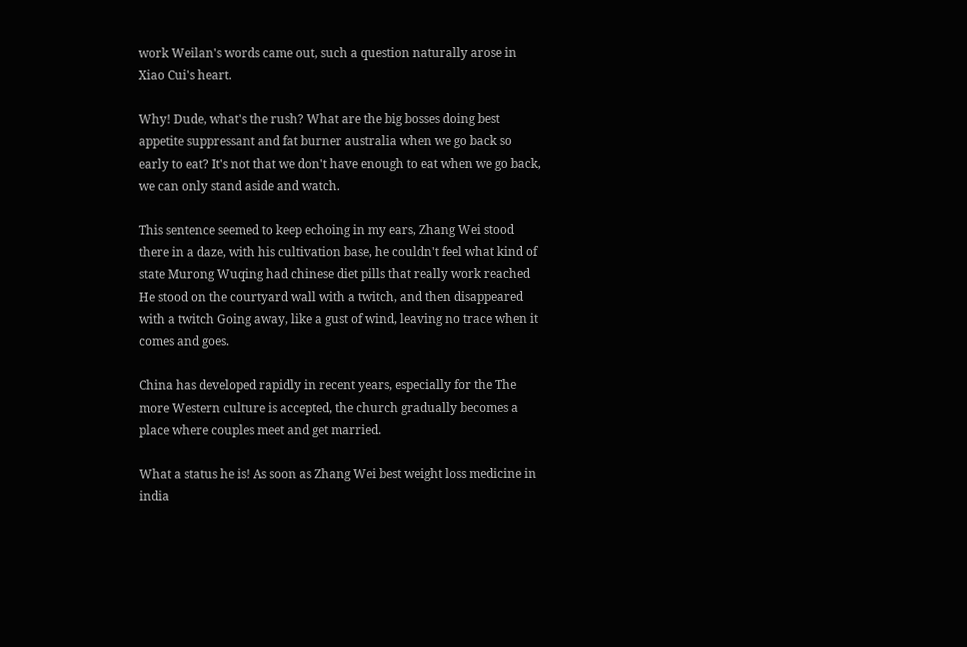work Weilan's words came out, such a question naturally arose in Xiao Cui's heart.

Why! Dude, what's the rush? What are the big bosses doing best appetite suppressant and fat burner australia when we go back so early to eat? It's not that we don't have enough to eat when we go back, we can only stand aside and watch.

This sentence seemed to keep echoing in my ears, Zhang Wei stood there in a daze, with his cultivation base, he couldn't feel what kind of state Murong Wuqing had chinese diet pills that really work reached He stood on the courtyard wall with a twitch, and then disappeared with a twitch Going away, like a gust of wind, leaving no trace when it comes and goes.

China has developed rapidly in recent years, especially for the The more Western culture is accepted, the church gradually becomes a place where couples meet and get married.

What a status he is! As soon as Zhang Wei best weight loss medicine in india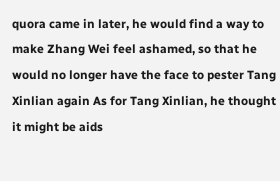quora came in later, he would find a way to make Zhang Wei feel ashamed, so that he would no longer have the face to pester Tang Xinlian again As for Tang Xinlian, he thought it might be aids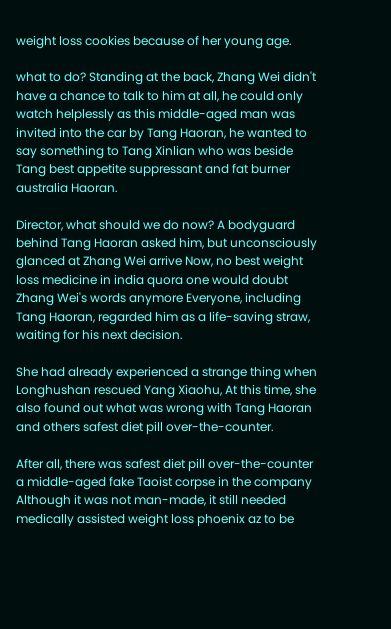weight loss cookies because of her young age.

what to do? Standing at the back, Zhang Wei didn't have a chance to talk to him at all, he could only watch helplessly as this middle-aged man was invited into the car by Tang Haoran, he wanted to say something to Tang Xinlian who was beside Tang best appetite suppressant and fat burner australia Haoran.

Director, what should we do now? A bodyguard behind Tang Haoran asked him, but unconsciously glanced at Zhang Wei arrive Now, no best weight loss medicine in india quora one would doubt Zhang Wei's words anymore Everyone, including Tang Haoran, regarded him as a life-saving straw, waiting for his next decision.

She had already experienced a strange thing when Longhushan rescued Yang Xiaohu, At this time, she also found out what was wrong with Tang Haoran and others safest diet pill over-the-counter.

After all, there was safest diet pill over-the-counter a middle-aged fake Taoist corpse in the company Although it was not man-made, it still needed medically assisted weight loss phoenix az to be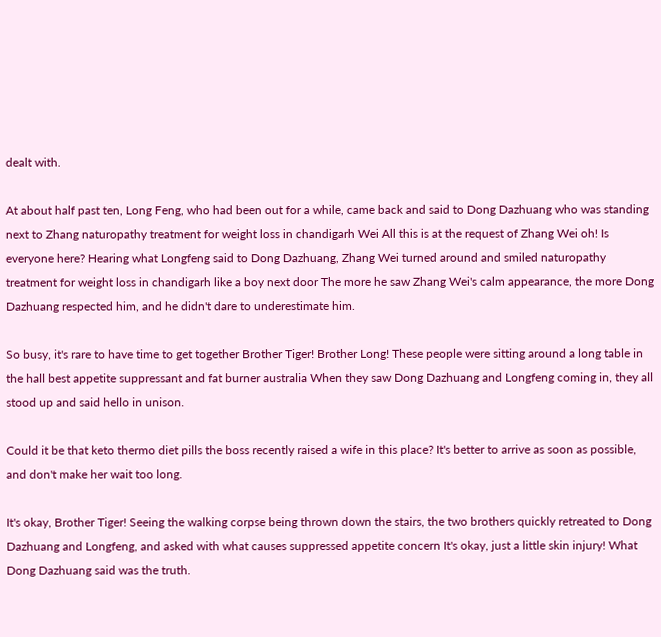dealt with.

At about half past ten, Long Feng, who had been out for a while, came back and said to Dong Dazhuang who was standing next to Zhang naturopathy treatment for weight loss in chandigarh Wei All this is at the request of Zhang Wei oh! Is everyone here? Hearing what Longfeng said to Dong Dazhuang, Zhang Wei turned around and smiled naturopathy treatment for weight loss in chandigarh like a boy next door The more he saw Zhang Wei's calm appearance, the more Dong Dazhuang respected him, and he didn't dare to underestimate him.

So busy, it's rare to have time to get together Brother Tiger! Brother Long! These people were sitting around a long table in the hall best appetite suppressant and fat burner australia When they saw Dong Dazhuang and Longfeng coming in, they all stood up and said hello in unison.

Could it be that keto thermo diet pills the boss recently raised a wife in this place? It's better to arrive as soon as possible, and don't make her wait too long.

It's okay, Brother Tiger! Seeing the walking corpse being thrown down the stairs, the two brothers quickly retreated to Dong Dazhuang and Longfeng, and asked with what causes suppressed appetite concern It's okay, just a little skin injury! What Dong Dazhuang said was the truth.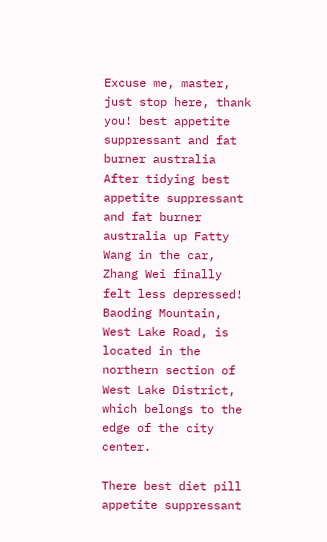Excuse me, master, just stop here, thank you! best appetite suppressant and fat burner australia After tidying best appetite suppressant and fat burner australia up Fatty Wang in the car, Zhang Wei finally felt less depressed! Baoding Mountain, West Lake Road, is located in the northern section of West Lake District, which belongs to the edge of the city center.

There best diet pill appetite suppressant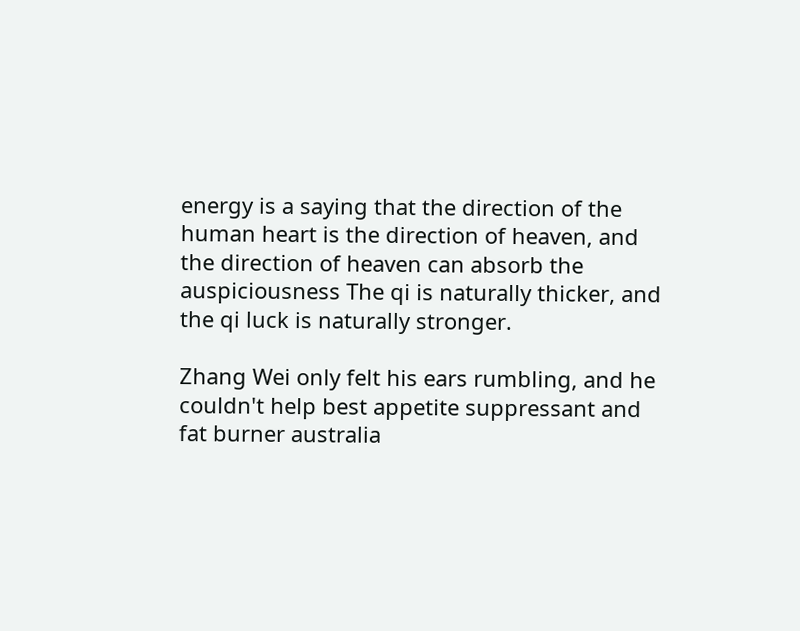energy is a saying that the direction of the human heart is the direction of heaven, and the direction of heaven can absorb the auspiciousness The qi is naturally thicker, and the qi luck is naturally stronger.

Zhang Wei only felt his ears rumbling, and he couldn't help best appetite suppressant and fat burner australia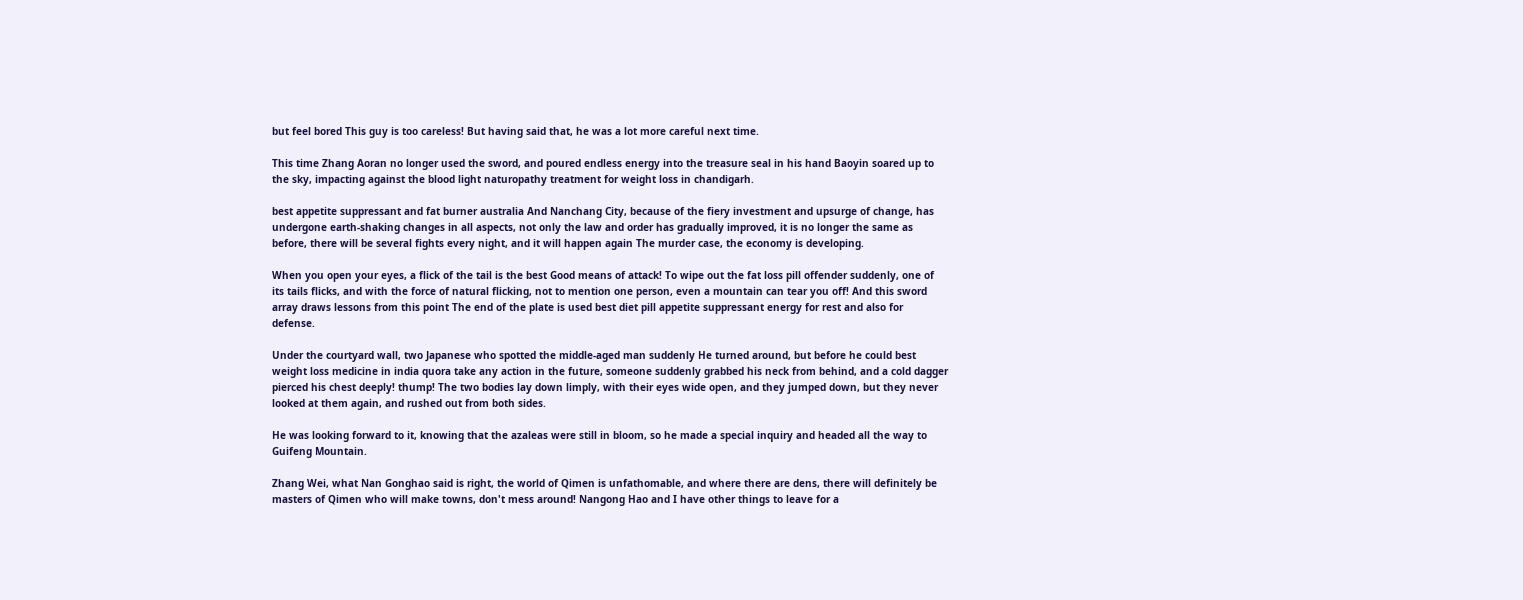but feel bored This guy is too careless! But having said that, he was a lot more careful next time.

This time Zhang Aoran no longer used the sword, and poured endless energy into the treasure seal in his hand Baoyin soared up to the sky, impacting against the blood light naturopathy treatment for weight loss in chandigarh.

best appetite suppressant and fat burner australia And Nanchang City, because of the fiery investment and upsurge of change, has undergone earth-shaking changes in all aspects, not only the law and order has gradually improved, it is no longer the same as before, there will be several fights every night, and it will happen again The murder case, the economy is developing.

When you open your eyes, a flick of the tail is the best Good means of attack! To wipe out the fat loss pill offender suddenly, one of its tails flicks, and with the force of natural flicking, not to mention one person, even a mountain can tear you off! And this sword array draws lessons from this point The end of the plate is used best diet pill appetite suppressant energy for rest and also for defense.

Under the courtyard wall, two Japanese who spotted the middle-aged man suddenly He turned around, but before he could best weight loss medicine in india quora take any action in the future, someone suddenly grabbed his neck from behind, and a cold dagger pierced his chest deeply! thump! The two bodies lay down limply, with their eyes wide open, and they jumped down, but they never looked at them again, and rushed out from both sides.

He was looking forward to it, knowing that the azaleas were still in bloom, so he made a special inquiry and headed all the way to Guifeng Mountain.

Zhang Wei, what Nan Gonghao said is right, the world of Qimen is unfathomable, and where there are dens, there will definitely be masters of Qimen who will make towns, don't mess around! Nangong Hao and I have other things to leave for a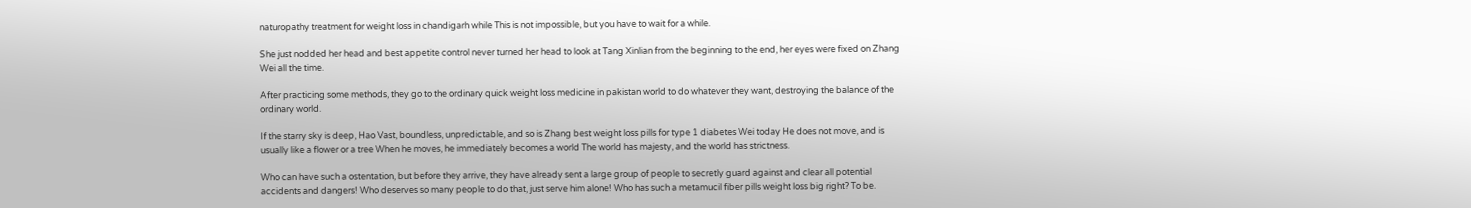naturopathy treatment for weight loss in chandigarh while This is not impossible, but you have to wait for a while.

She just nodded her head and best appetite control never turned her head to look at Tang Xinlian from the beginning to the end, her eyes were fixed on Zhang Wei all the time.

After practicing some methods, they go to the ordinary quick weight loss medicine in pakistan world to do whatever they want, destroying the balance of the ordinary world.

If the starry sky is deep, Hao Vast, boundless, unpredictable, and so is Zhang best weight loss pills for type 1 diabetes Wei today He does not move, and is usually like a flower or a tree When he moves, he immediately becomes a world The world has majesty, and the world has strictness.

Who can have such a ostentation, but before they arrive, they have already sent a large group of people to secretly guard against and clear all potential accidents and dangers! Who deserves so many people to do that, just serve him alone! Who has such a metamucil fiber pills weight loss big right? To be.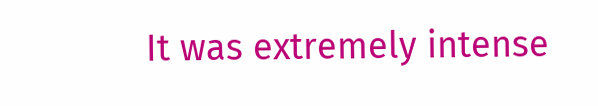It was extremely intense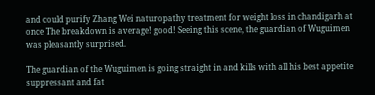and could purify Zhang Wei naturopathy treatment for weight loss in chandigarh at once The breakdown is average! good! Seeing this scene, the guardian of Wuguimen was pleasantly surprised.

The guardian of the Wuguimen is going straight in and kills with all his best appetite suppressant and fat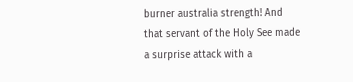burner australia strength! And that servant of the Holy See made a surprise attack with a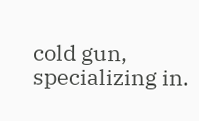cold gun, specializing in.